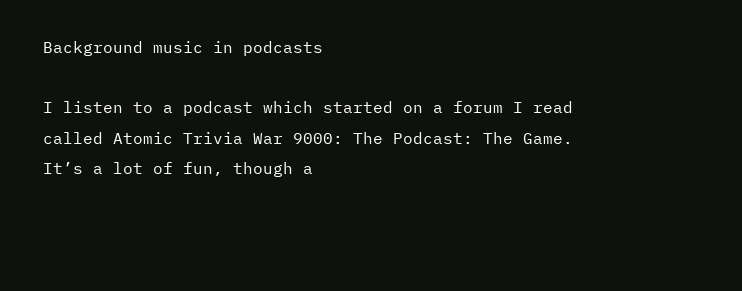Background music in podcasts

I listen to a podcast which started on a forum I read called Atomic Trivia War 9000: The Podcast: The Game. It’s a lot of fun, though a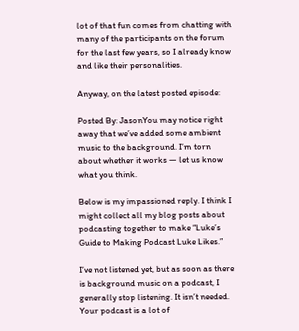lot of that fun comes from chatting with many of the participants on the forum for the last few years, so I already know and like their personalities.

Anyway, on the latest posted episode:

Posted By: JasonYou may notice right away that we’ve added some ambient music to the background. I’m torn about whether it works — let us know what you think.

Below is my impassioned reply. I think I might collect all my blog posts about podcasting together to make “Luke’s Guide to Making Podcast Luke Likes.”

I’ve not listened yet, but as soon as there is background music on a podcast, I generally stop listening. It isn’t needed. Your podcast is a lot of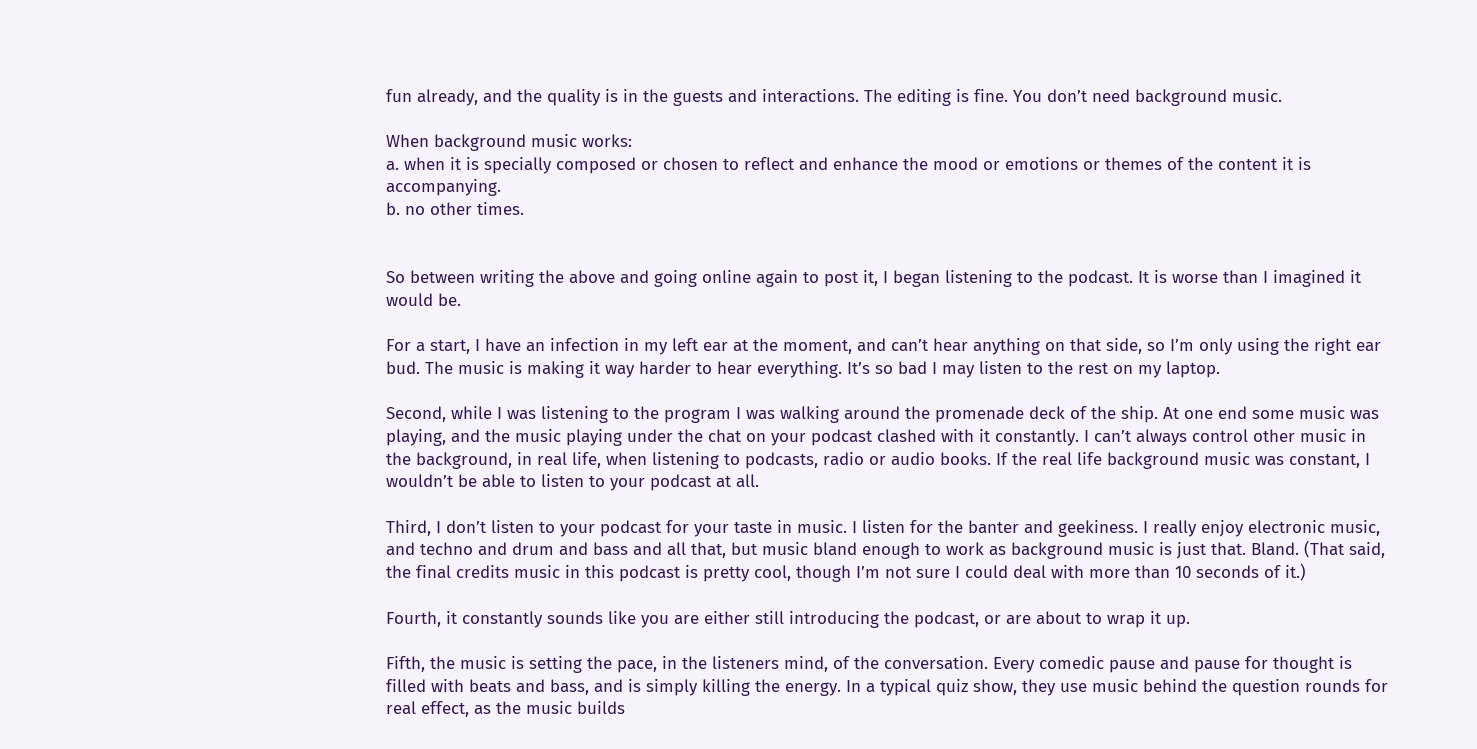fun already, and the quality is in the guests and interactions. The editing is fine. You don’t need background music.

When background music works:
a. when it is specially composed or chosen to reflect and enhance the mood or emotions or themes of the content it is accompanying.
b. no other times.


So between writing the above and going online again to post it, I began listening to the podcast. It is worse than I imagined it would be.

For a start, I have an infection in my left ear at the moment, and can’t hear anything on that side, so I’m only using the right ear bud. The music is making it way harder to hear everything. It’s so bad I may listen to the rest on my laptop.

Second, while I was listening to the program I was walking around the promenade deck of the ship. At one end some music was playing, and the music playing under the chat on your podcast clashed with it constantly. I can’t always control other music in the background, in real life, when listening to podcasts, radio or audio books. If the real life background music was constant, I wouldn’t be able to listen to your podcast at all.

Third, I don’t listen to your podcast for your taste in music. I listen for the banter and geekiness. I really enjoy electronic music, and techno and drum and bass and all that, but music bland enough to work as background music is just that. Bland. (That said, the final credits music in this podcast is pretty cool, though I’m not sure I could deal with more than 10 seconds of it.)

Fourth, it constantly sounds like you are either still introducing the podcast, or are about to wrap it up.

Fifth, the music is setting the pace, in the listeners mind, of the conversation. Every comedic pause and pause for thought is filled with beats and bass, and is simply killing the energy. In a typical quiz show, they use music behind the question rounds for real effect, as the music builds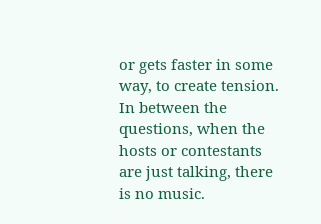or gets faster in some way, to create tension. In between the questions, when the hosts or contestants are just talking, there is no music.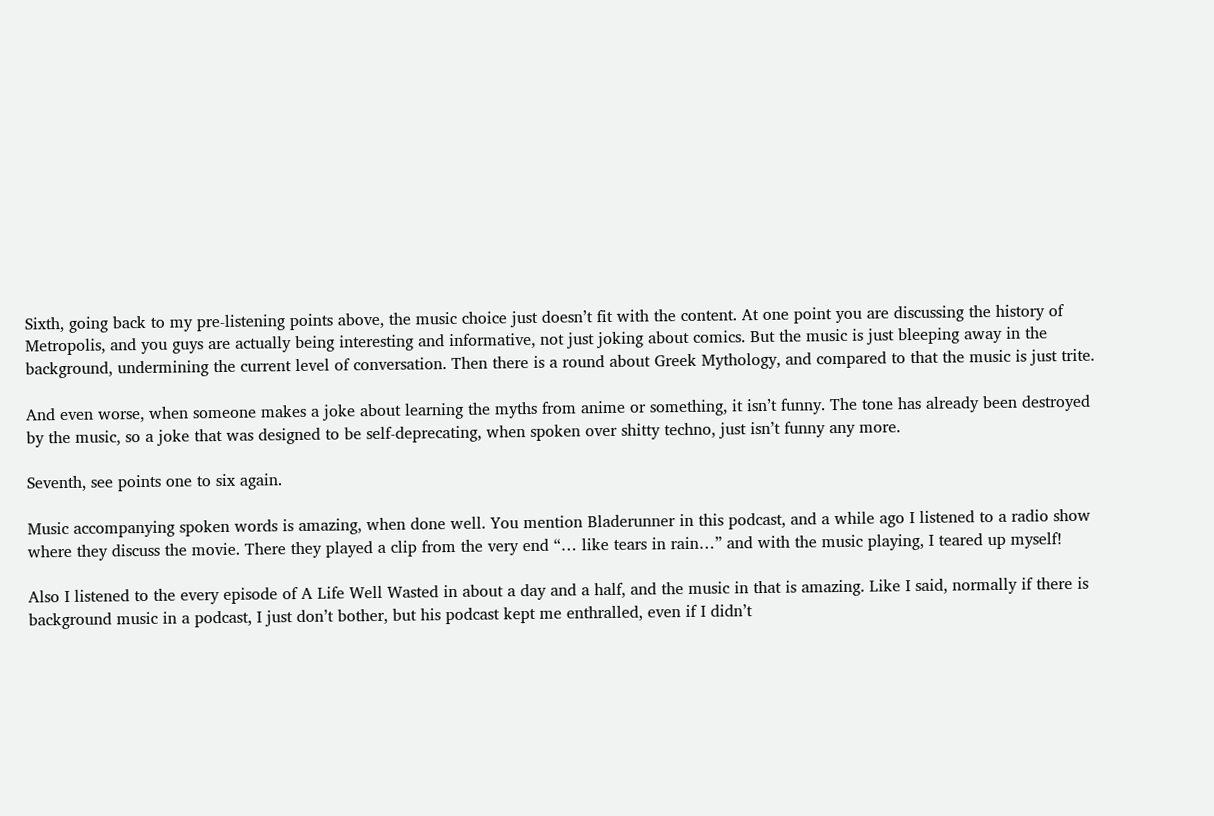Sixth, going back to my pre-listening points above, the music choice just doesn’t fit with the content. At one point you are discussing the history of Metropolis, and you guys are actually being interesting and informative, not just joking about comics. But the music is just bleeping away in the background, undermining the current level of conversation. Then there is a round about Greek Mythology, and compared to that the music is just trite.

And even worse, when someone makes a joke about learning the myths from anime or something, it isn’t funny. The tone has already been destroyed by the music, so a joke that was designed to be self-deprecating, when spoken over shitty techno, just isn’t funny any more.

Seventh, see points one to six again.

Music accompanying spoken words is amazing, when done well. You mention Bladerunner in this podcast, and a while ago I listened to a radio show where they discuss the movie. There they played a clip from the very end “… like tears in rain…” and with the music playing, I teared up myself!

Also I listened to the every episode of A Life Well Wasted in about a day and a half, and the music in that is amazing. Like I said, normally if there is background music in a podcast, I just don’t bother, but his podcast kept me enthralled, even if I didn’t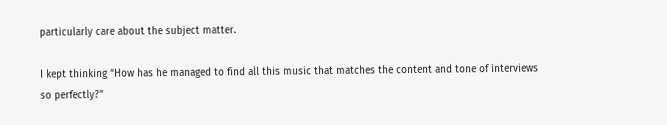particularly care about the subject matter.

I kept thinking “How has he managed to find all this music that matches the content and tone of interviews so perfectly?”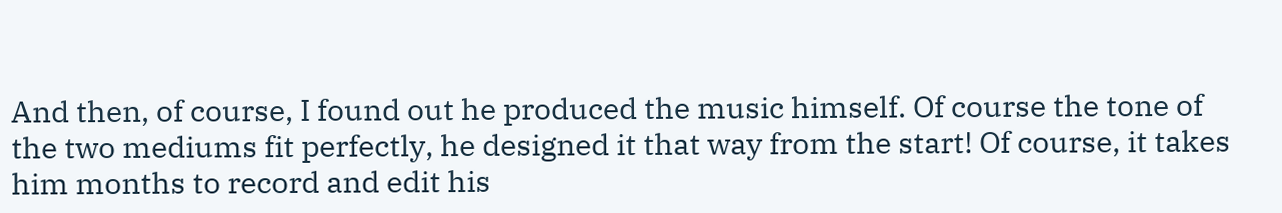And then, of course, I found out he produced the music himself. Of course the tone of the two mediums fit perfectly, he designed it that way from the start! Of course, it takes him months to record and edit his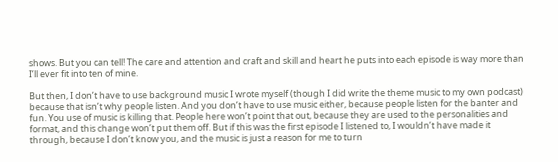shows. But you can tell! The care and attention and craft and skill and heart he puts into each episode is way more than I’ll ever fit into ten of mine.

But then, I don’t have to use background music I wrote myself (though I did write the theme music to my own podcast) because that isn’t why people listen. And you don’t have to use music either, because people listen for the banter and fun. You use of music is killing that. People here won’t point that out, because they are used to the personalities and format, and this change won’t put them off. But if this was the first episode I listened to, I wouldn’t have made it through, because I don’t know you, and the music is just a reason for me to turn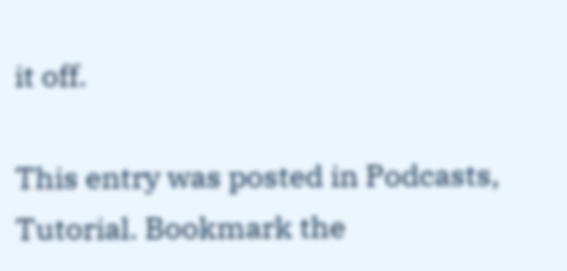it off.

This entry was posted in Podcasts, Tutorial. Bookmark the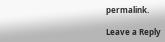permalink.

Leave a Reply